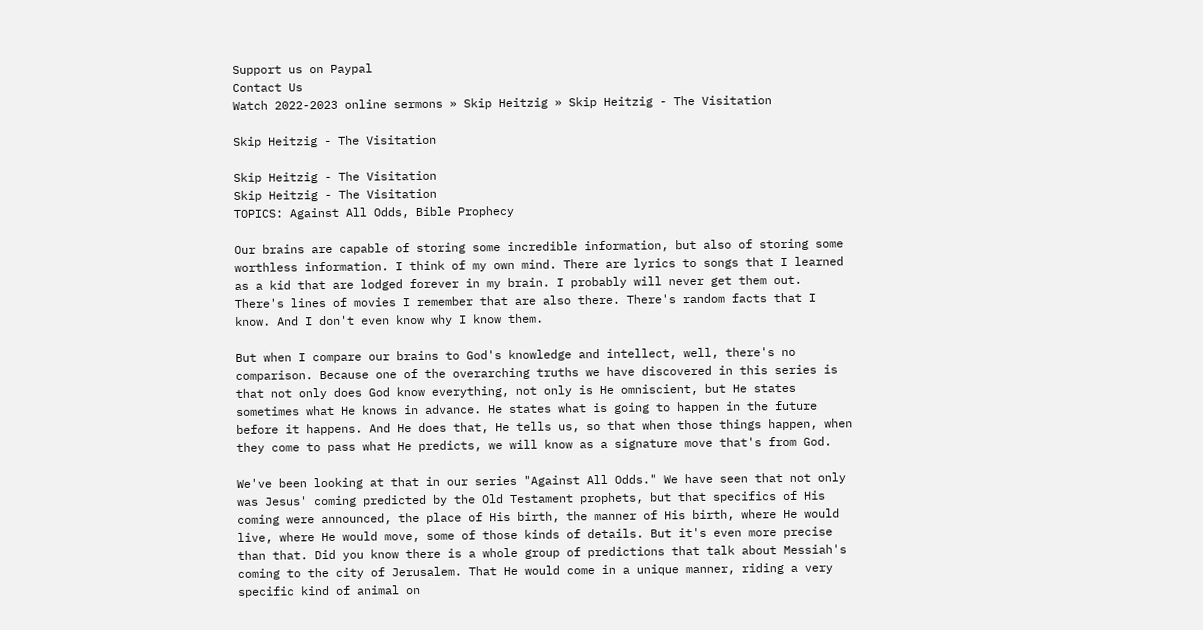Support us on Paypal
Contact Us
Watch 2022-2023 online sermons » Skip Heitzig » Skip Heitzig - The Visitation

Skip Heitzig - The Visitation

Skip Heitzig - The Visitation
Skip Heitzig - The Visitation
TOPICS: Against All Odds, Bible Prophecy

Our brains are capable of storing some incredible information, but also of storing some worthless information. I think of my own mind. There are lyrics to songs that I learned as a kid that are lodged forever in my brain. I probably will never get them out. There's lines of movies I remember that are also there. There's random facts that I know. And I don't even know why I know them.

But when I compare our brains to God's knowledge and intellect, well, there's no comparison. Because one of the overarching truths we have discovered in this series is that not only does God know everything, not only is He omniscient, but He states sometimes what He knows in advance. He states what is going to happen in the future before it happens. And He does that, He tells us, so that when those things happen, when they come to pass what He predicts, we will know as a signature move that's from God.

We've been looking at that in our series "Against All Odds." We have seen that not only was Jesus' coming predicted by the Old Testament prophets, but that specifics of His coming were announced, the place of His birth, the manner of His birth, where He would live, where He would move, some of those kinds of details. But it's even more precise than that. Did you know there is a whole group of predictions that talk about Messiah's coming to the city of Jerusalem. That He would come in a unique manner, riding a very specific kind of animal on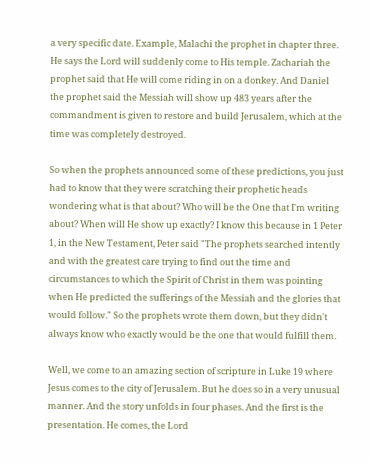a very specific date. Example, Malachi the prophet in chapter three. He says the Lord will suddenly come to His temple. Zachariah the prophet said that He will come riding in on a donkey. And Daniel the prophet said the Messiah will show up 483 years after the commandment is given to restore and build Jerusalem, which at the time was completely destroyed.

So when the prophets announced some of these predictions, you just had to know that they were scratching their prophetic heads wondering what is that about? Who will be the One that I'm writing about? When will He show up exactly? I know this because in 1 Peter 1, in the New Testament, Peter said "The prophets searched intently and with the greatest care trying to find out the time and circumstances to which the Spirit of Christ in them was pointing when He predicted the sufferings of the Messiah and the glories that would follow." So the prophets wrote them down, but they didn't always know who exactly would be the one that would fulfill them.

Well, we come to an amazing section of scripture in Luke 19 where Jesus comes to the city of Jerusalem. But he does so in a very unusual manner. And the story unfolds in four phases. And the first is the presentation. He comes, the Lord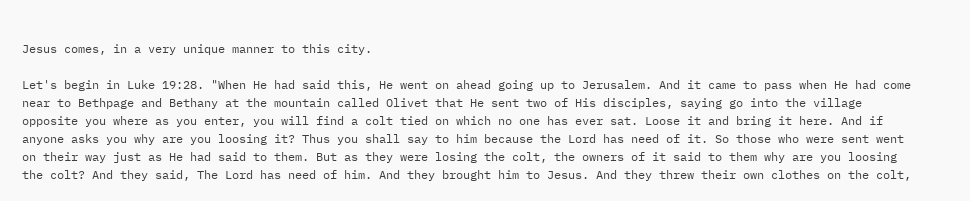Jesus comes, in a very unique manner to this city.

Let's begin in Luke 19:28. "When He had said this, He went on ahead going up to Jerusalem. And it came to pass when He had come near to Bethpage and Bethany at the mountain called Olivet that He sent two of His disciples, saying go into the village opposite you where as you enter, you will find a colt tied on which no one has ever sat. Loose it and bring it here. And if anyone asks you why are you loosing it? Thus you shall say to him because the Lord has need of it. So those who were sent went on their way just as He had said to them. But as they were losing the colt, the owners of it said to them why are you loosing the colt? And they said, The Lord has need of him. And they brought him to Jesus. And they threw their own clothes on the colt,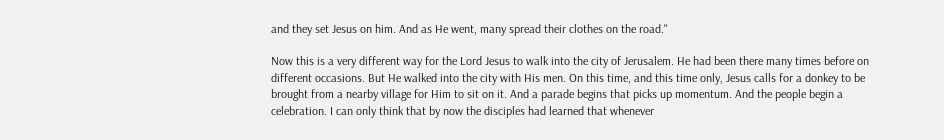and they set Jesus on him. And as He went, many spread their clothes on the road."

Now this is a very different way for the Lord Jesus to walk into the city of Jerusalem. He had been there many times before on different occasions. But He walked into the city with His men. On this time, and this time only, Jesus calls for a donkey to be brought from a nearby village for Him to sit on it. And a parade begins that picks up momentum. And the people begin a celebration. I can only think that by now the disciples had learned that whenever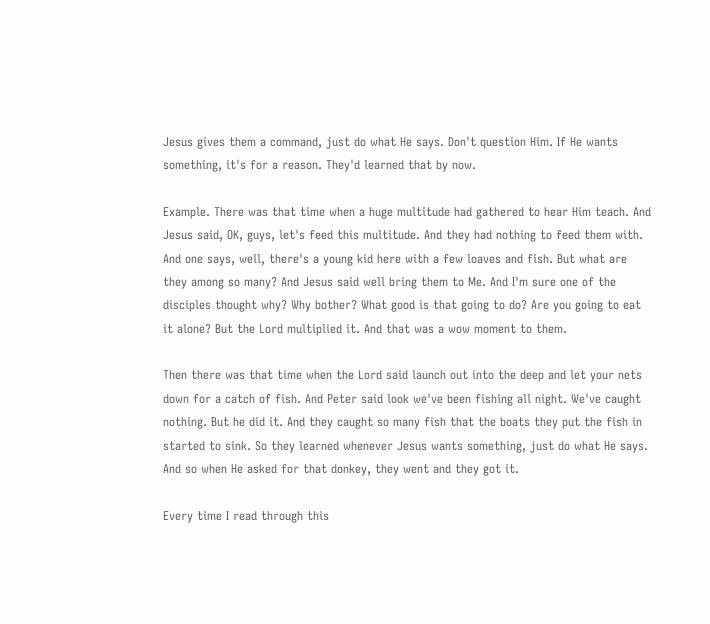Jesus gives them a command, just do what He says. Don't question Him. If He wants something, it's for a reason. They'd learned that by now.

Example. There was that time when a huge multitude had gathered to hear Him teach. And Jesus said, OK, guys, let's feed this multitude. And they had nothing to feed them with. And one says, well, there's a young kid here with a few loaves and fish. But what are they among so many? And Jesus said well bring them to Me. And I'm sure one of the disciples thought why? Why bother? What good is that going to do? Are you going to eat it alone? But the Lord multiplied it. And that was a wow moment to them.

Then there was that time when the Lord said launch out into the deep and let your nets down for a catch of fish. And Peter said look we've been fishing all night. We've caught nothing. But he did it. And they caught so many fish that the boats they put the fish in started to sink. So they learned whenever Jesus wants something, just do what He says. And so when He asked for that donkey, they went and they got it.

Every time I read through this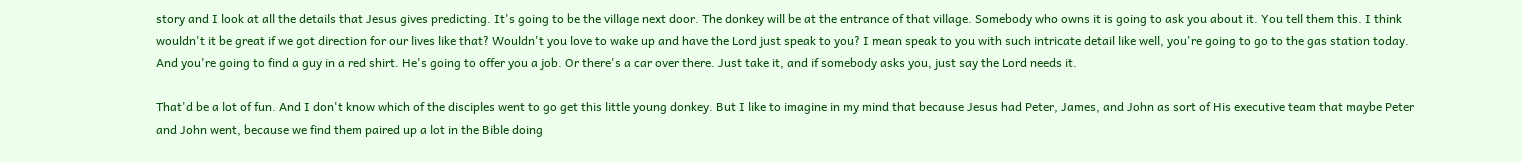story and I look at all the details that Jesus gives predicting. It's going to be the village next door. The donkey will be at the entrance of that village. Somebody who owns it is going to ask you about it. You tell them this. I think wouldn't it be great if we got direction for our lives like that? Wouldn't you love to wake up and have the Lord just speak to you? I mean speak to you with such intricate detail like well, you're going to go to the gas station today. And you're going to find a guy in a red shirt. He's going to offer you a job. Or there's a car over there. Just take it, and if somebody asks you, just say the Lord needs it.

That'd be a lot of fun. And I don't know which of the disciples went to go get this little young donkey. But I like to imagine in my mind that because Jesus had Peter, James, and John as sort of His executive team that maybe Peter and John went, because we find them paired up a lot in the Bible doing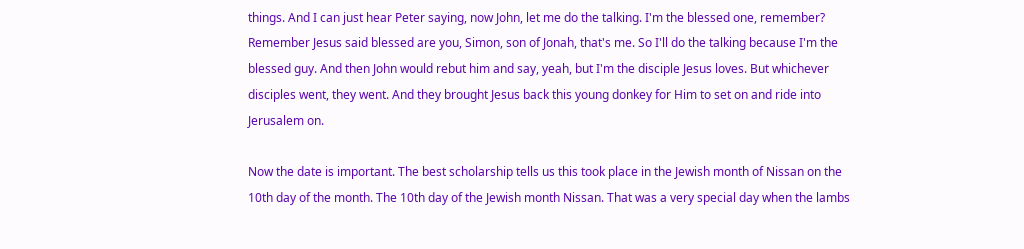things. And I can just hear Peter saying, now John, let me do the talking. I'm the blessed one, remember? Remember Jesus said blessed are you, Simon, son of Jonah, that's me. So I'll do the talking because I'm the blessed guy. And then John would rebut him and say, yeah, but I'm the disciple Jesus loves. But whichever disciples went, they went. And they brought Jesus back this young donkey for Him to set on and ride into Jerusalem on.

Now the date is important. The best scholarship tells us this took place in the Jewish month of Nissan on the 10th day of the month. The 10th day of the Jewish month Nissan. That was a very special day when the lambs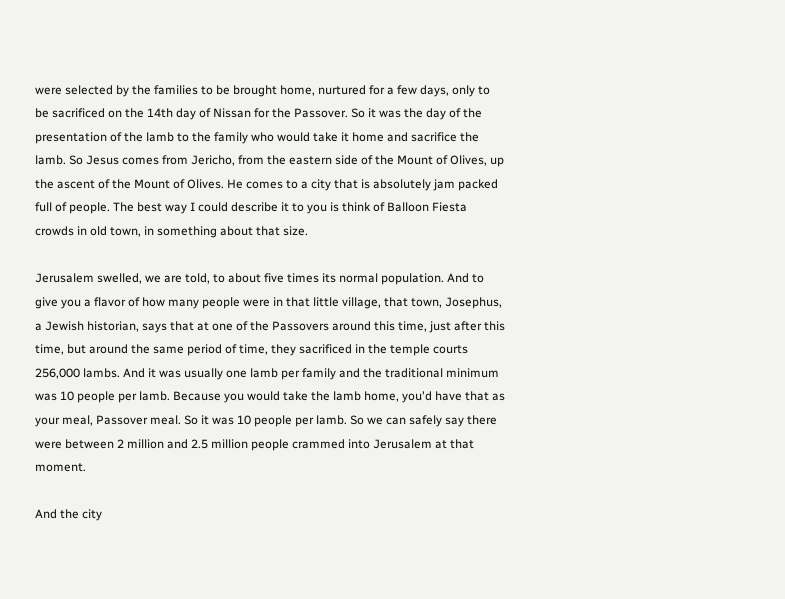were selected by the families to be brought home, nurtured for a few days, only to be sacrificed on the 14th day of Nissan for the Passover. So it was the day of the presentation of the lamb to the family who would take it home and sacrifice the lamb. So Jesus comes from Jericho, from the eastern side of the Mount of Olives, up the ascent of the Mount of Olives. He comes to a city that is absolutely jam packed full of people. The best way I could describe it to you is think of Balloon Fiesta crowds in old town, in something about that size.

Jerusalem swelled, we are told, to about five times its normal population. And to give you a flavor of how many people were in that little village, that town, Josephus, a Jewish historian, says that at one of the Passovers around this time, just after this time, but around the same period of time, they sacrificed in the temple courts 256,000 lambs. And it was usually one lamb per family and the traditional minimum was 10 people per lamb. Because you would take the lamb home, you'd have that as your meal, Passover meal. So it was 10 people per lamb. So we can safely say there were between 2 million and 2.5 million people crammed into Jerusalem at that moment.

And the city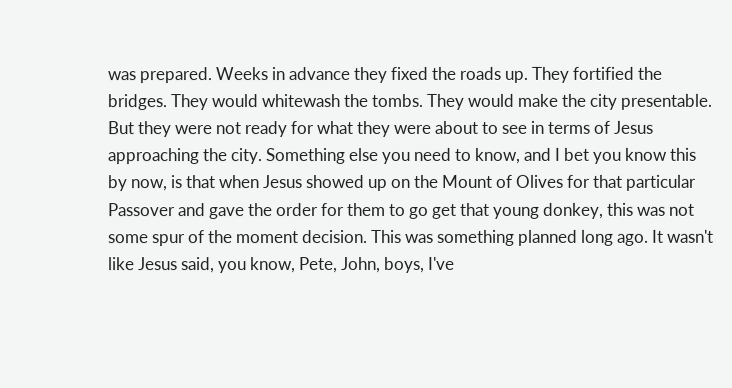was prepared. Weeks in advance they fixed the roads up. They fortified the bridges. They would whitewash the tombs. They would make the city presentable. But they were not ready for what they were about to see in terms of Jesus approaching the city. Something else you need to know, and I bet you know this by now, is that when Jesus showed up on the Mount of Olives for that particular Passover and gave the order for them to go get that young donkey, this was not some spur of the moment decision. This was something planned long ago. It wasn't like Jesus said, you know, Pete, John, boys, I've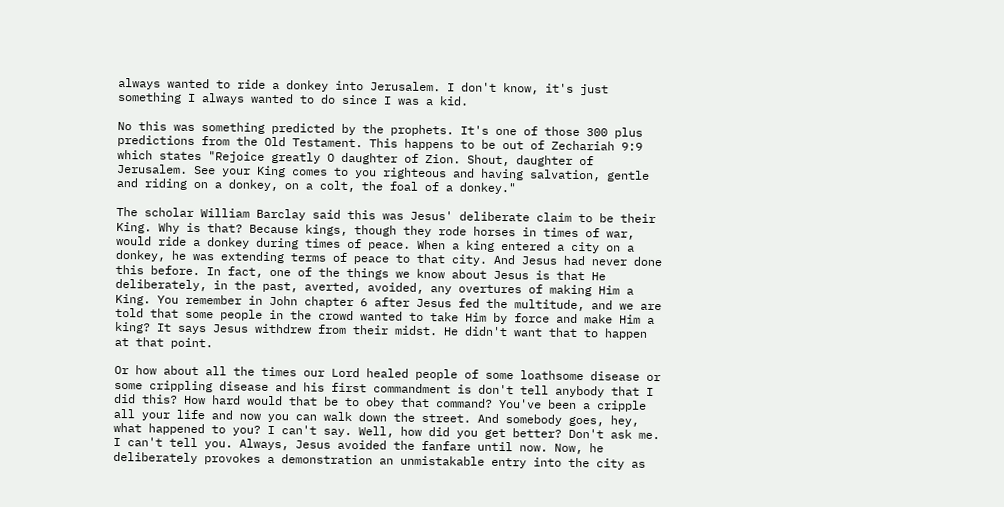always wanted to ride a donkey into Jerusalem. I don't know, it's just something I always wanted to do since I was a kid.

No this was something predicted by the prophets. It's one of those 300 plus predictions from the Old Testament. This happens to be out of Zechariah 9:9 which states "Rejoice greatly O daughter of Zion. Shout, daughter of Jerusalem. See your King comes to you righteous and having salvation, gentle and riding on a donkey, on a colt, the foal of a donkey."

The scholar William Barclay said this was Jesus' deliberate claim to be their King. Why is that? Because kings, though they rode horses in times of war, would ride a donkey during times of peace. When a king entered a city on a donkey, he was extending terms of peace to that city. And Jesus had never done this before. In fact, one of the things we know about Jesus is that He deliberately, in the past, averted, avoided, any overtures of making Him a King. You remember in John chapter 6 after Jesus fed the multitude, and we are told that some people in the crowd wanted to take Him by force and make Him a king? It says Jesus withdrew from their midst. He didn't want that to happen at that point.

Or how about all the times our Lord healed people of some loathsome disease or some crippling disease and his first commandment is don't tell anybody that I did this? How hard would that be to obey that command? You've been a cripple all your life and now you can walk down the street. And somebody goes, hey, what happened to you? I can't say. Well, how did you get better? Don't ask me. I can't tell you. Always, Jesus avoided the fanfare until now. Now, he deliberately provokes a demonstration an unmistakable entry into the city as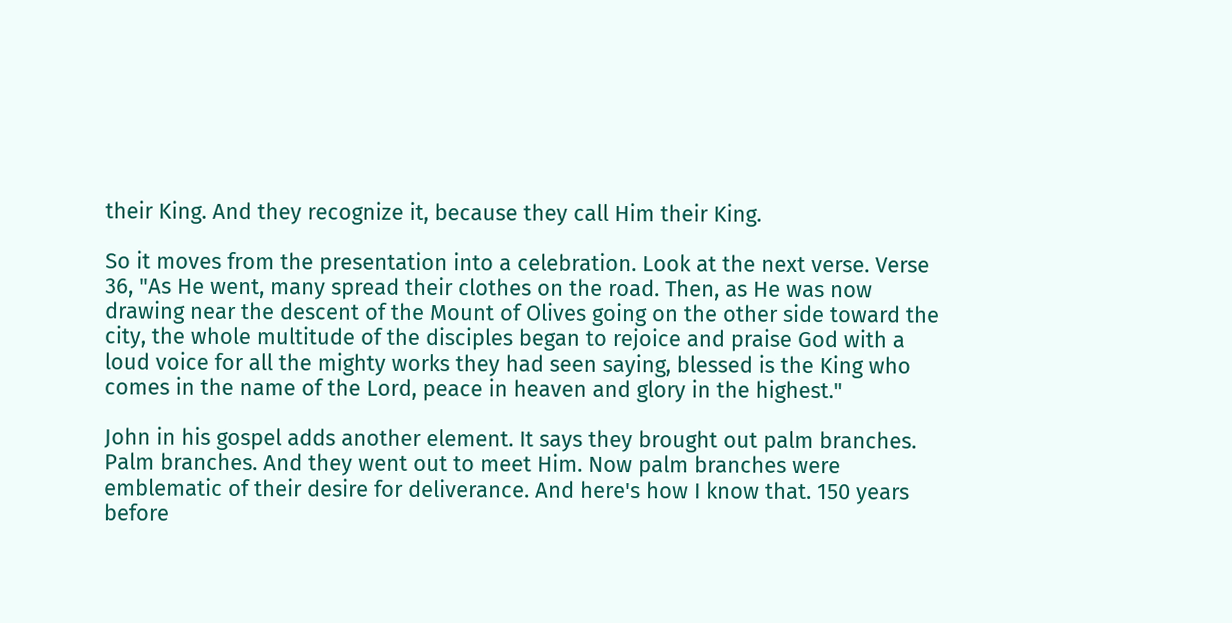their King. And they recognize it, because they call Him their King.

So it moves from the presentation into a celebration. Look at the next verse. Verse 36, "As He went, many spread their clothes on the road. Then, as He was now drawing near the descent of the Mount of Olives going on the other side toward the city, the whole multitude of the disciples began to rejoice and praise God with a loud voice for all the mighty works they had seen saying, blessed is the King who comes in the name of the Lord, peace in heaven and glory in the highest."

John in his gospel adds another element. It says they brought out palm branches. Palm branches. And they went out to meet Him. Now palm branches were emblematic of their desire for deliverance. And here's how I know that. 150 years before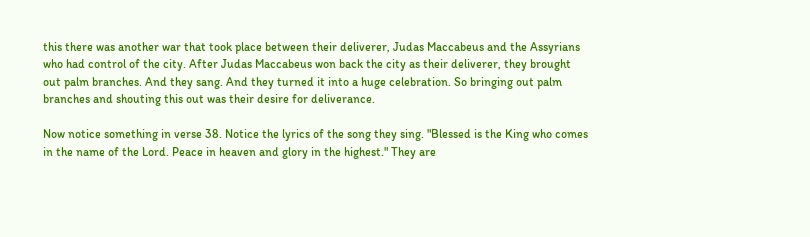this there was another war that took place between their deliverer, Judas Maccabeus and the Assyrians who had control of the city. After Judas Maccabeus won back the city as their deliverer, they brought out palm branches. And they sang. And they turned it into a huge celebration. So bringing out palm branches and shouting this out was their desire for deliverance.

Now notice something in verse 38. Notice the lyrics of the song they sing. "Blessed is the King who comes in the name of the Lord. Peace in heaven and glory in the highest." They are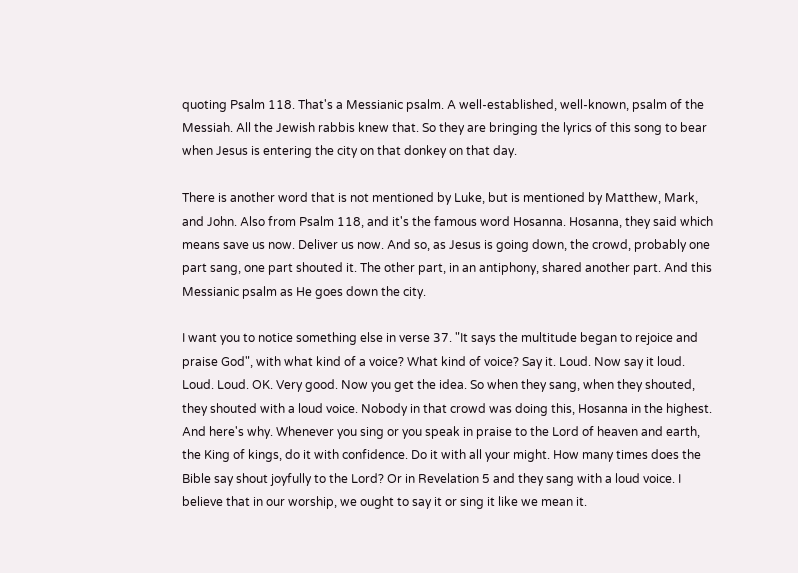quoting Psalm 118. That's a Messianic psalm. A well-established, well-known, psalm of the Messiah. All the Jewish rabbis knew that. So they are bringing the lyrics of this song to bear when Jesus is entering the city on that donkey on that day.

There is another word that is not mentioned by Luke, but is mentioned by Matthew, Mark, and John. Also from Psalm 118, and it's the famous word Hosanna. Hosanna, they said which means save us now. Deliver us now. And so, as Jesus is going down, the crowd, probably one part sang, one part shouted it. The other part, in an antiphony, shared another part. And this Messianic psalm as He goes down the city.

I want you to notice something else in verse 37. "It says the multitude began to rejoice and praise God", with what kind of a voice? What kind of voice? Say it. Loud. Now say it loud. Loud. Loud. OK. Very good. Now you get the idea. So when they sang, when they shouted, they shouted with a loud voice. Nobody in that crowd was doing this, Hosanna in the highest. And here's why. Whenever you sing or you speak in praise to the Lord of heaven and earth, the King of kings, do it with confidence. Do it with all your might. How many times does the Bible say shout joyfully to the Lord? Or in Revelation 5 and they sang with a loud voice. I believe that in our worship, we ought to say it or sing it like we mean it.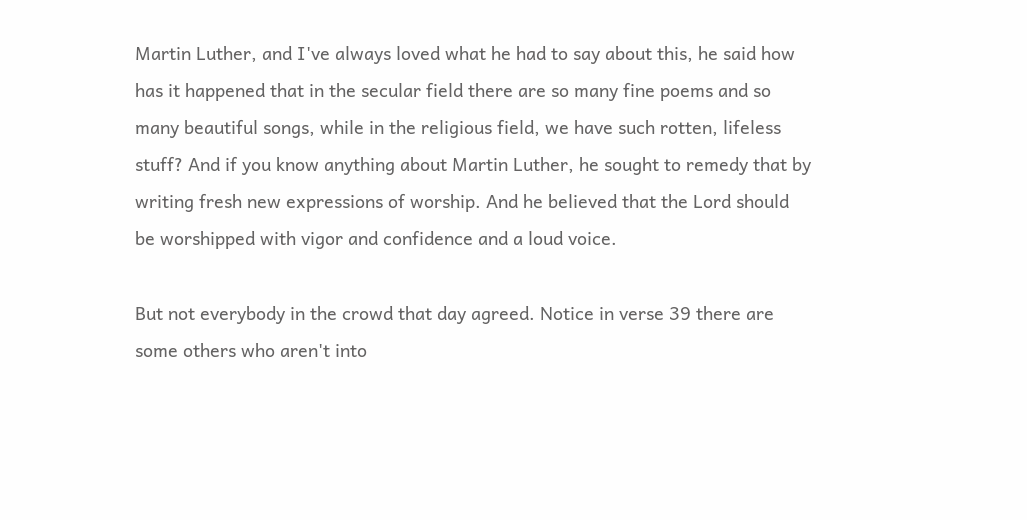Martin Luther, and I've always loved what he had to say about this, he said how has it happened that in the secular field there are so many fine poems and so many beautiful songs, while in the religious field, we have such rotten, lifeless stuff? And if you know anything about Martin Luther, he sought to remedy that by writing fresh new expressions of worship. And he believed that the Lord should be worshipped with vigor and confidence and a loud voice.

But not everybody in the crowd that day agreed. Notice in verse 39 there are some others who aren't into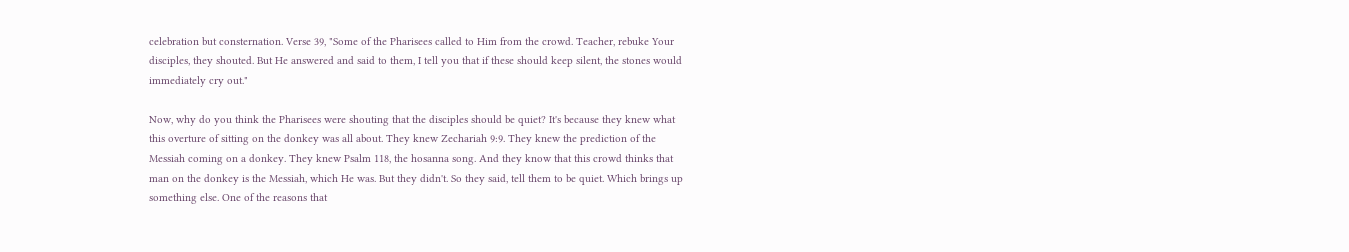celebration but consternation. Verse 39, "Some of the Pharisees called to Him from the crowd. Teacher, rebuke Your disciples, they shouted. But He answered and said to them, I tell you that if these should keep silent, the stones would immediately cry out."

Now, why do you think the Pharisees were shouting that the disciples should be quiet? It's because they knew what this overture of sitting on the donkey was all about. They knew Zechariah 9:9. They knew the prediction of the Messiah coming on a donkey. They knew Psalm 118, the hosanna song. And they know that this crowd thinks that man on the donkey is the Messiah, which He was. But they didn't. So they said, tell them to be quiet. Which brings up something else. One of the reasons that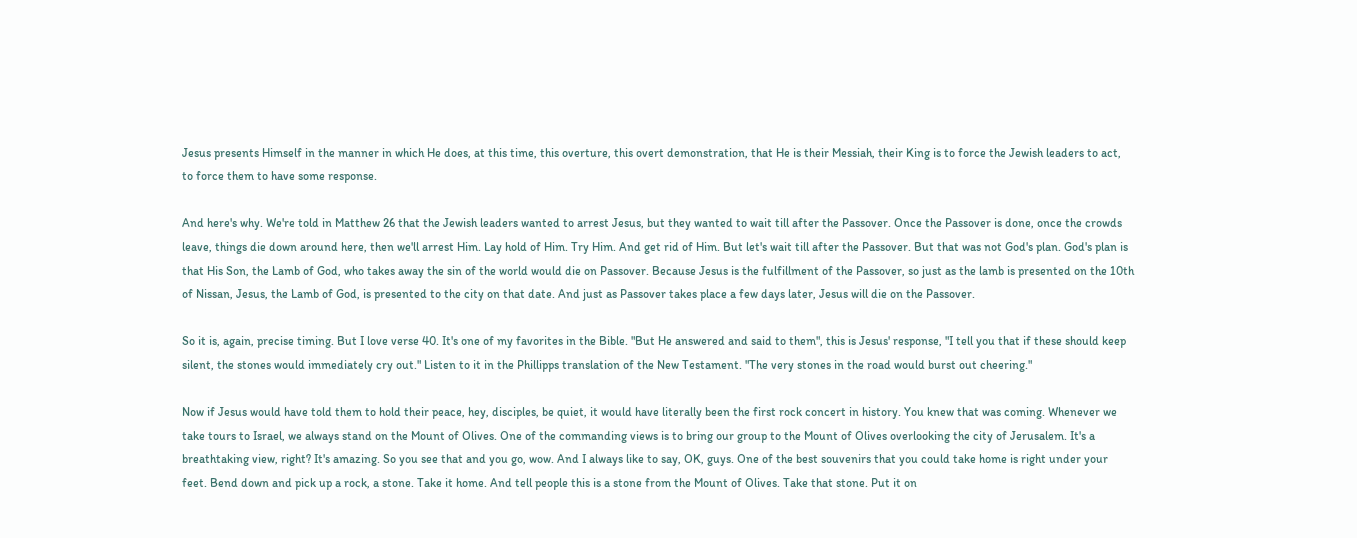Jesus presents Himself in the manner in which He does, at this time, this overture, this overt demonstration, that He is their Messiah, their King is to force the Jewish leaders to act, to force them to have some response.

And here's why. We're told in Matthew 26 that the Jewish leaders wanted to arrest Jesus, but they wanted to wait till after the Passover. Once the Passover is done, once the crowds leave, things die down around here, then we'll arrest Him. Lay hold of Him. Try Him. And get rid of Him. But let's wait till after the Passover. But that was not God's plan. God's plan is that His Son, the Lamb of God, who takes away the sin of the world would die on Passover. Because Jesus is the fulfillment of the Passover, so just as the lamb is presented on the 10th of Nissan, Jesus, the Lamb of God, is presented to the city on that date. And just as Passover takes place a few days later, Jesus will die on the Passover.

So it is, again, precise timing. But I love verse 40. It's one of my favorites in the Bible. "But He answered and said to them", this is Jesus' response, "I tell you that if these should keep silent, the stones would immediately cry out." Listen to it in the Phillipps translation of the New Testament. "The very stones in the road would burst out cheering."

Now if Jesus would have told them to hold their peace, hey, disciples, be quiet, it would have literally been the first rock concert in history. You knew that was coming. Whenever we take tours to Israel, we always stand on the Mount of Olives. One of the commanding views is to bring our group to the Mount of Olives overlooking the city of Jerusalem. It's a breathtaking view, right? It's amazing. So you see that and you go, wow. And I always like to say, OK, guys. One of the best souvenirs that you could take home is right under your feet. Bend down and pick up a rock, a stone. Take it home. And tell people this is a stone from the Mount of Olives. Take that stone. Put it on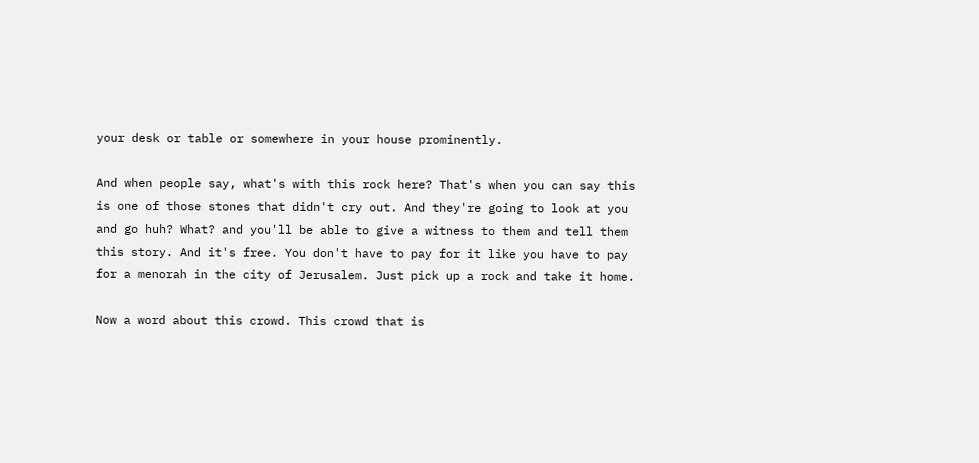your desk or table or somewhere in your house prominently.

And when people say, what's with this rock here? That's when you can say this is one of those stones that didn't cry out. And they're going to look at you and go huh? What? and you'll be able to give a witness to them and tell them this story. And it's free. You don't have to pay for it like you have to pay for a menorah in the city of Jerusalem. Just pick up a rock and take it home.

Now a word about this crowd. This crowd that is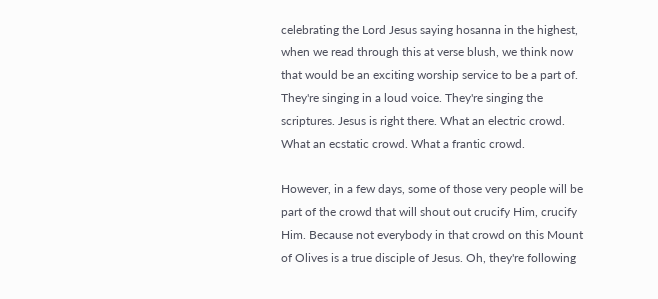celebrating the Lord Jesus saying hosanna in the highest, when we read through this at verse blush, we think now that would be an exciting worship service to be a part of. They're singing in a loud voice. They're singing the scriptures. Jesus is right there. What an electric crowd. What an ecstatic crowd. What a frantic crowd.

However, in a few days, some of those very people will be part of the crowd that will shout out crucify Him, crucify Him. Because not everybody in that crowd on this Mount of Olives is a true disciple of Jesus. Oh, they're following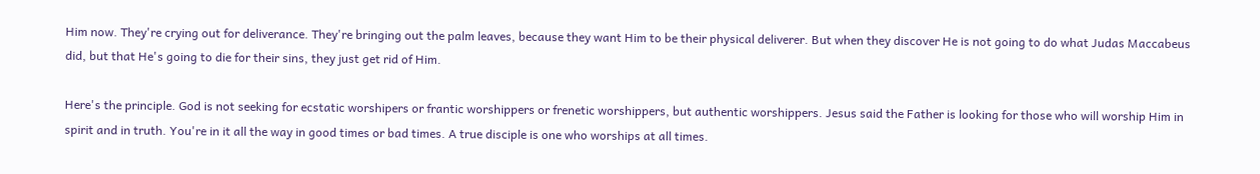Him now. They're crying out for deliverance. They're bringing out the palm leaves, because they want Him to be their physical deliverer. But when they discover He is not going to do what Judas Maccabeus did, but that He's going to die for their sins, they just get rid of Him.

Here's the principle. God is not seeking for ecstatic worshipers or frantic worshippers or frenetic worshippers, but authentic worshippers. Jesus said the Father is looking for those who will worship Him in spirit and in truth. You're in it all the way in good times or bad times. A true disciple is one who worships at all times.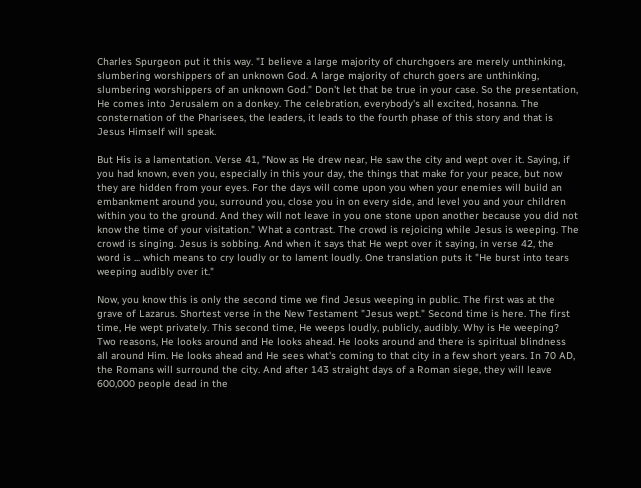Charles Spurgeon put it this way. "I believe a large majority of churchgoers are merely unthinking, slumbering worshippers of an unknown God. A large majority of church goers are unthinking, slumbering worshippers of an unknown God." Don't let that be true in your case. So the presentation, He comes into Jerusalem on a donkey. The celebration, everybody's all excited, hosanna. The consternation of the Pharisees, the leaders, it leads to the fourth phase of this story and that is Jesus Himself will speak.

But His is a lamentation. Verse 41, "Now as He drew near, He saw the city and wept over it. Saying, if you had known, even you, especially in this your day, the things that make for your peace, but now they are hidden from your eyes. For the days will come upon you when your enemies will build an embankment around you, surround you, close you in on every side, and level you and your children within you to the ground. And they will not leave in you one stone upon another because you did not know the time of your visitation." What a contrast. The crowd is rejoicing while Jesus is weeping. The crowd is singing. Jesus is sobbing. And when it says that He wept over it saying, in verse 42, the word is ... which means to cry loudly or to lament loudly. One translation puts it "He burst into tears weeping audibly over it."

Now, you know this is only the second time we find Jesus weeping in public. The first was at the grave of Lazarus. Shortest verse in the New Testament "Jesus wept." Second time is here. The first time, He wept privately. This second time, He weeps loudly, publicly, audibly. Why is He weeping? Two reasons, He looks around and He looks ahead. He looks around and there is spiritual blindness all around Him. He looks ahead and He sees what's coming to that city in a few short years. In 70 AD, the Romans will surround the city. And after 143 straight days of a Roman siege, they will leave 600,000 people dead in the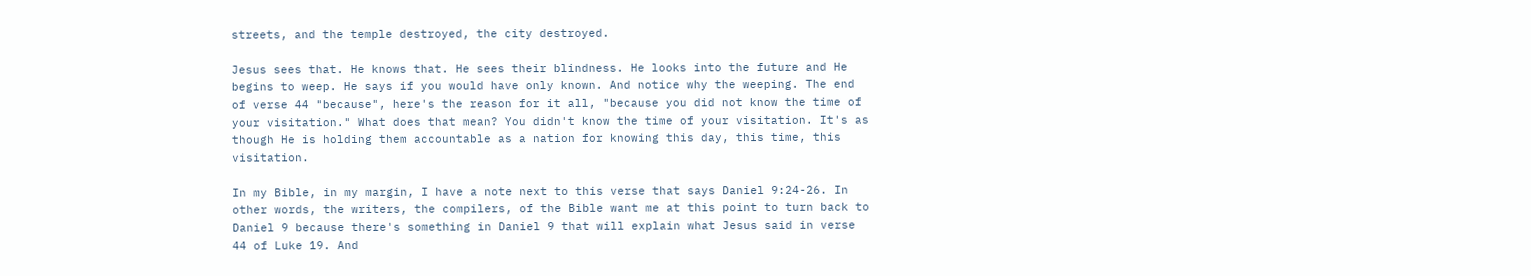streets, and the temple destroyed, the city destroyed.

Jesus sees that. He knows that. He sees their blindness. He looks into the future and He begins to weep. He says if you would have only known. And notice why the weeping. The end of verse 44 "because", here's the reason for it all, "because you did not know the time of your visitation." What does that mean? You didn't know the time of your visitation. It's as though He is holding them accountable as a nation for knowing this day, this time, this visitation.

In my Bible, in my margin, I have a note next to this verse that says Daniel 9:24-26. In other words, the writers, the compilers, of the Bible want me at this point to turn back to Daniel 9 because there's something in Daniel 9 that will explain what Jesus said in verse 44 of Luke 19. And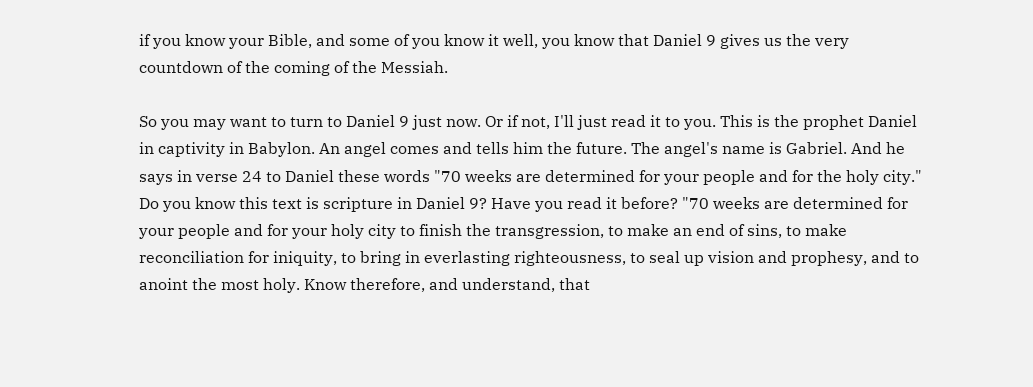if you know your Bible, and some of you know it well, you know that Daniel 9 gives us the very countdown of the coming of the Messiah.

So you may want to turn to Daniel 9 just now. Or if not, I'll just read it to you. This is the prophet Daniel in captivity in Babylon. An angel comes and tells him the future. The angel's name is Gabriel. And he says in verse 24 to Daniel these words "70 weeks are determined for your people and for the holy city." Do you know this text is scripture in Daniel 9? Have you read it before? "70 weeks are determined for your people and for your holy city to finish the transgression, to make an end of sins, to make reconciliation for iniquity, to bring in everlasting righteousness, to seal up vision and prophesy, and to anoint the most holy. Know therefore, and understand, that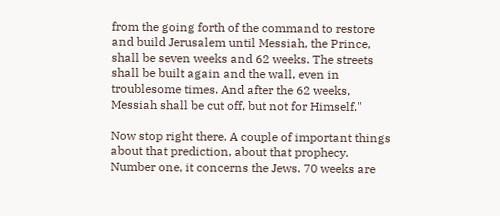from the going forth of the command to restore and build Jerusalem until Messiah, the Prince, shall be seven weeks and 62 weeks. The streets shall be built again and the wall, even in troublesome times. And after the 62 weeks, Messiah shall be cut off, but not for Himself."

Now stop right there. A couple of important things about that prediction, about that prophecy. Number one, it concerns the Jews. 70 weeks are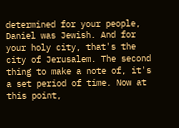determined for your people, Daniel was Jewish. And for your holy city, that's the city of Jerusalem. The second thing to make a note of, it's a set period of time. Now at this point,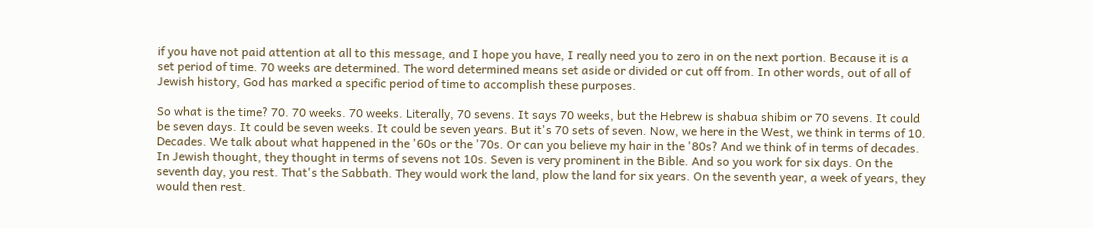if you have not paid attention at all to this message, and I hope you have, I really need you to zero in on the next portion. Because it is a set period of time. 70 weeks are determined. The word determined means set aside or divided or cut off from. In other words, out of all of Jewish history, God has marked a specific period of time to accomplish these purposes.

So what is the time? 70. 70 weeks. 70 weeks. Literally, 70 sevens. It says 70 weeks, but the Hebrew is shabua shibim or 70 sevens. It could be seven days. It could be seven weeks. It could be seven years. But it's 70 sets of seven. Now, we here in the West, we think in terms of 10. Decades. We talk about what happened in the '60s or the '70s. Or can you believe my hair in the '80s? And we think of in terms of decades. In Jewish thought, they thought in terms of sevens not 10s. Seven is very prominent in the Bible. And so you work for six days. On the seventh day, you rest. That's the Sabbath. They would work the land, plow the land for six years. On the seventh year, a week of years, they would then rest.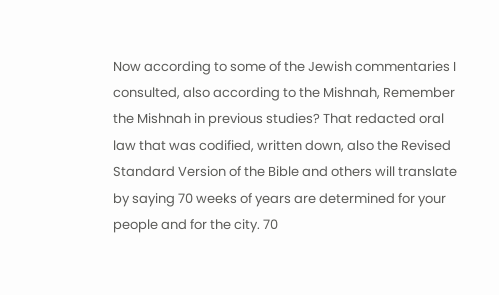Now according to some of the Jewish commentaries I consulted, also according to the Mishnah, Remember the Mishnah in previous studies? That redacted oral law that was codified, written down, also the Revised Standard Version of the Bible and others will translate by saying 70 weeks of years are determined for your people and for the city. 70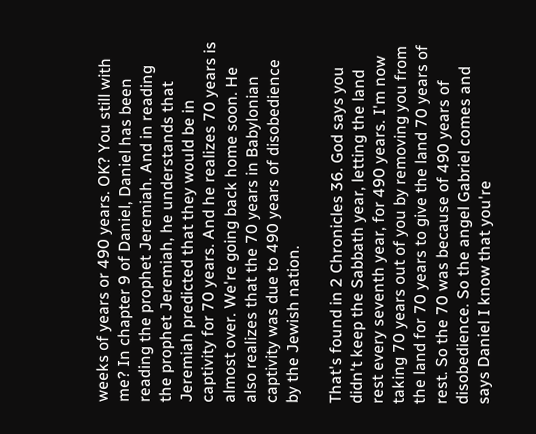weeks of years or 490 years. OK? You still with me? In chapter 9 of Daniel, Daniel has been reading the prophet Jeremiah. And in reading the prophet Jeremiah, he understands that Jeremiah predicted that they would be in captivity for 70 years. And he realizes 70 years is almost over. We're going back home soon. He also realizes that the 70 years in Babylonian captivity was due to 490 years of disobedience by the Jewish nation.

That's found in 2 Chronicles 36. God says you didn't keep the Sabbath year, letting the land rest every seventh year, for 490 years. I'm now taking 70 years out of you by removing you from the land for 70 years to give the land 70 years of rest. So the 70 was because of 490 years of disobedience. So the angel Gabriel comes and says Daniel I know that you're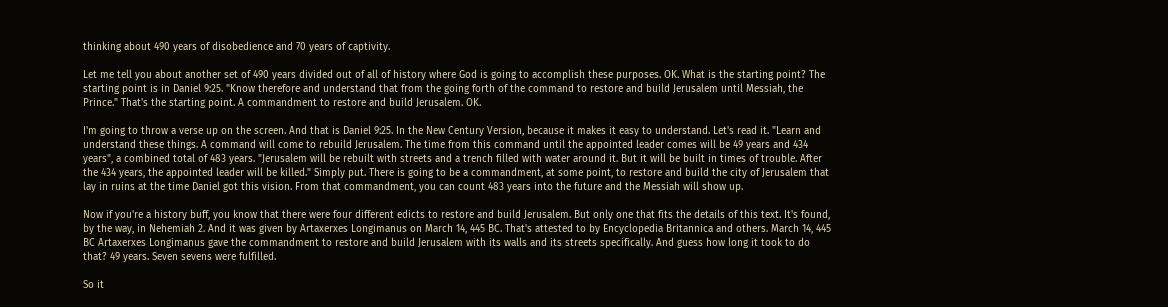thinking about 490 years of disobedience and 70 years of captivity.

Let me tell you about another set of 490 years divided out of all of history where God is going to accomplish these purposes. OK. What is the starting point? The starting point is in Daniel 9:25. "Know therefore and understand that from the going forth of the command to restore and build Jerusalem until Messiah, the Prince." That's the starting point. A commandment to restore and build Jerusalem. OK.

I'm going to throw a verse up on the screen. And that is Daniel 9:25. In the New Century Version, because it makes it easy to understand. Let's read it. "Learn and understand these things. A command will come to rebuild Jerusalem. The time from this command until the appointed leader comes will be 49 years and 434 years", a combined total of 483 years. "Jerusalem will be rebuilt with streets and a trench filled with water around it. But it will be built in times of trouble. After the 434 years, the appointed leader will be killed." Simply put. There is going to be a commandment, at some point, to restore and build the city of Jerusalem that lay in ruins at the time Daniel got this vision. From that commandment, you can count 483 years into the future and the Messiah will show up.

Now if you're a history buff, you know that there were four different edicts to restore and build Jerusalem. But only one that fits the details of this text. It's found, by the way, in Nehemiah 2. And it was given by Artaxerxes Longimanus on March 14, 445 BC. That's attested to by Encyclopedia Britannica and others. March 14, 445 BC Artaxerxes Longimanus gave the commandment to restore and build Jerusalem with its walls and its streets specifically. And guess how long it took to do that? 49 years. Seven sevens were fulfilled.

So it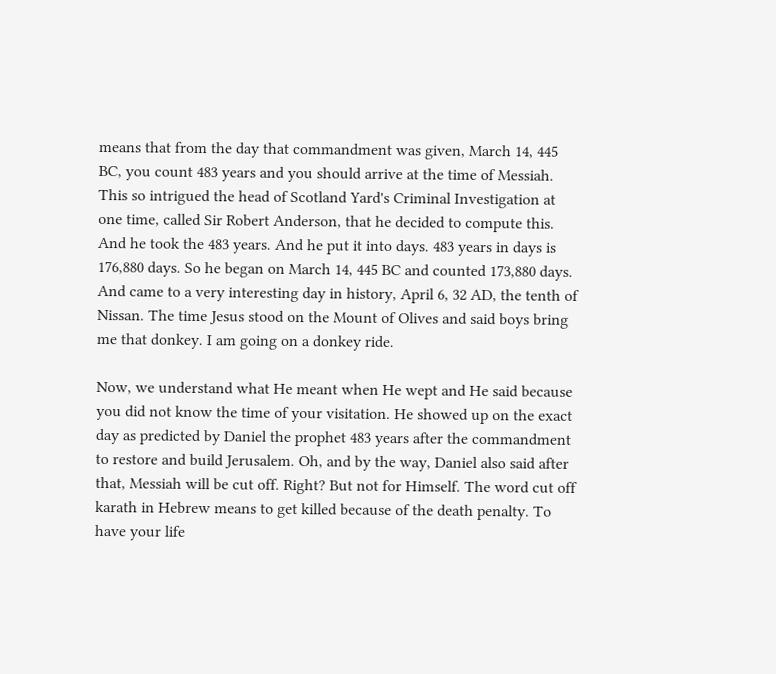means that from the day that commandment was given, March 14, 445 BC, you count 483 years and you should arrive at the time of Messiah. This so intrigued the head of Scotland Yard's Criminal Investigation at one time, called Sir Robert Anderson, that he decided to compute this. And he took the 483 years. And he put it into days. 483 years in days is 176,880 days. So he began on March 14, 445 BC and counted 173,880 days. And came to a very interesting day in history, April 6, 32 AD, the tenth of Nissan. The time Jesus stood on the Mount of Olives and said boys bring me that donkey. I am going on a donkey ride.

Now, we understand what He meant when He wept and He said because you did not know the time of your visitation. He showed up on the exact day as predicted by Daniel the prophet 483 years after the commandment to restore and build Jerusalem. Oh, and by the way, Daniel also said after that, Messiah will be cut off. Right? But not for Himself. The word cut off karath in Hebrew means to get killed because of the death penalty. To have your life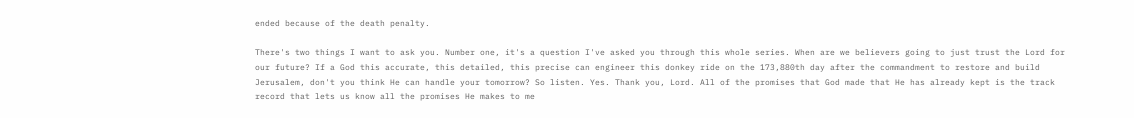ended because of the death penalty.

There's two things I want to ask you. Number one, it's a question I've asked you through this whole series. When are we believers going to just trust the Lord for our future? If a God this accurate, this detailed, this precise can engineer this donkey ride on the 173,880th day after the commandment to restore and build Jerusalem, don't you think He can handle your tomorrow? So listen. Yes. Thank you, Lord. All of the promises that God made that He has already kept is the track record that lets us know all the promises He makes to me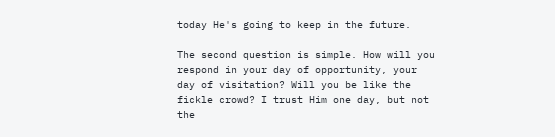today He's going to keep in the future.

The second question is simple. How will you respond in your day of opportunity, your day of visitation? Will you be like the fickle crowd? I trust Him one day, but not the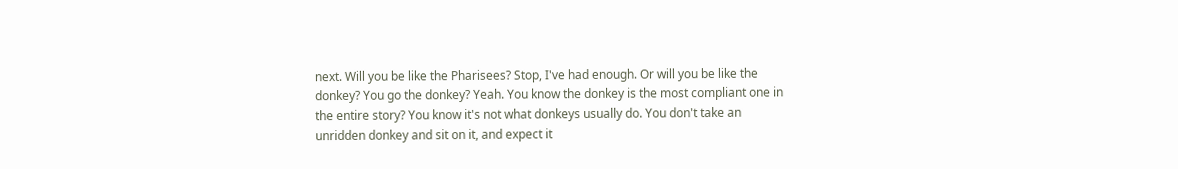next. Will you be like the Pharisees? Stop, I've had enough. Or will you be like the donkey? You go the donkey? Yeah. You know the donkey is the most compliant one in the entire story? You know it's not what donkeys usually do. You don't take an unridden donkey and sit on it, and expect it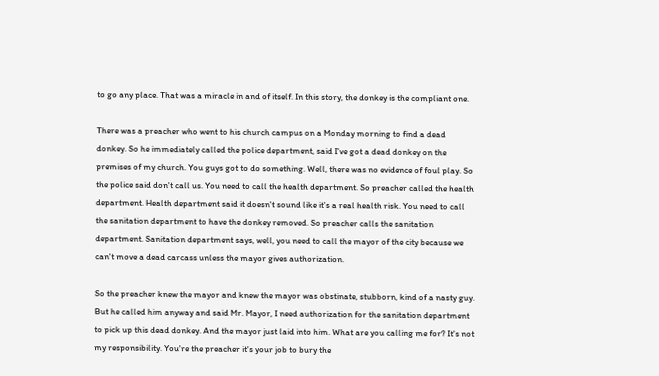to go any place. That was a miracle in and of itself. In this story, the donkey is the compliant one.

There was a preacher who went to his church campus on a Monday morning to find a dead donkey. So he immediately called the police department, said I've got a dead donkey on the premises of my church. You guys got to do something. Well, there was no evidence of foul play. So the police said don't call us. You need to call the health department. So preacher called the health department. Health department said it doesn't sound like it's a real health risk. You need to call the sanitation department to have the donkey removed. So preacher calls the sanitation department. Sanitation department says, well, you need to call the mayor of the city because we can't move a dead carcass unless the mayor gives authorization.

So the preacher knew the mayor and knew the mayor was obstinate, stubborn, kind of a nasty guy. But he called him anyway and said Mr. Mayor, I need authorization for the sanitation department to pick up this dead donkey. And the mayor just laid into him. What are you calling me for? It's not my responsibility. You're the preacher it's your job to bury the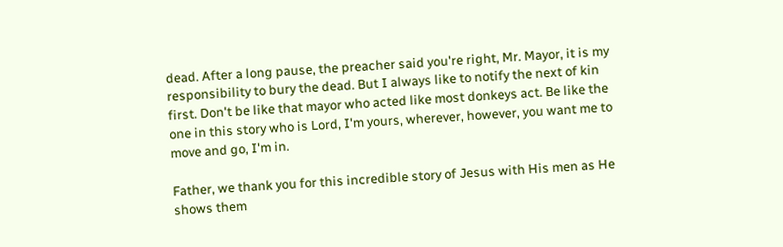dead. After a long pause, the preacher said you're right, Mr. Mayor, it is my responsibility to bury the dead. But I always like to notify the next of kin first. Don't be like that mayor who acted like most donkeys act. Be like the one in this story who is Lord, I'm yours, wherever, however, you want me to move and go, I'm in.

Father, we thank you for this incredible story of Jesus with His men as He shows them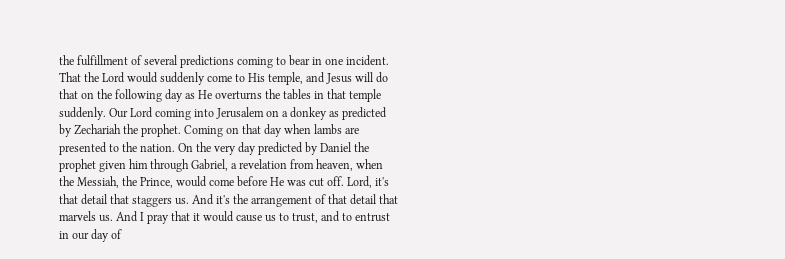the fulfillment of several predictions coming to bear in one incident. That the Lord would suddenly come to His temple, and Jesus will do that on the following day as He overturns the tables in that temple suddenly. Our Lord coming into Jerusalem on a donkey as predicted by Zechariah the prophet. Coming on that day when lambs are presented to the nation. On the very day predicted by Daniel the prophet given him through Gabriel, a revelation from heaven, when the Messiah, the Prince, would come before He was cut off. Lord, it's that detail that staggers us. And it's the arrangement of that detail that marvels us. And I pray that it would cause us to trust, and to entrust in our day of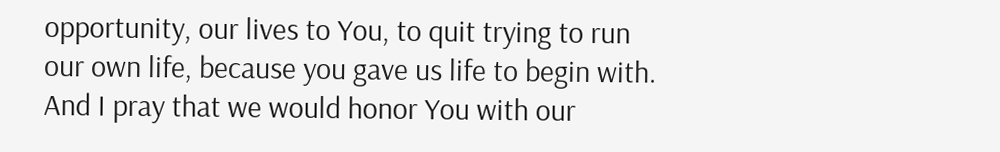opportunity, our lives to You, to quit trying to run our own life, because you gave us life to begin with. And I pray that we would honor You with our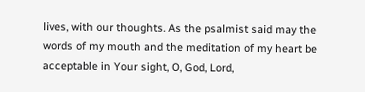lives, with our thoughts. As the psalmist said may the words of my mouth and the meditation of my heart be acceptable in Your sight, O, God, Lord,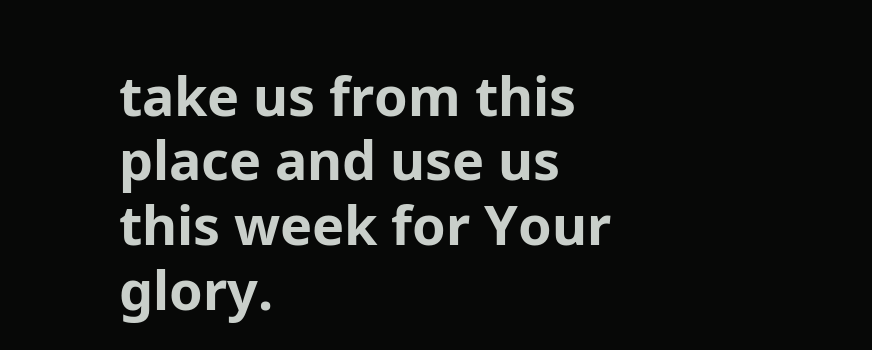take us from this place and use us this week for Your glory.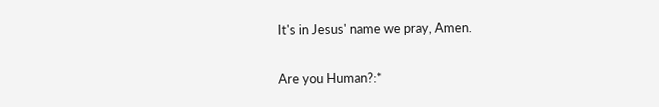It's in Jesus' name we pray, Amen.

Are you Human?:*